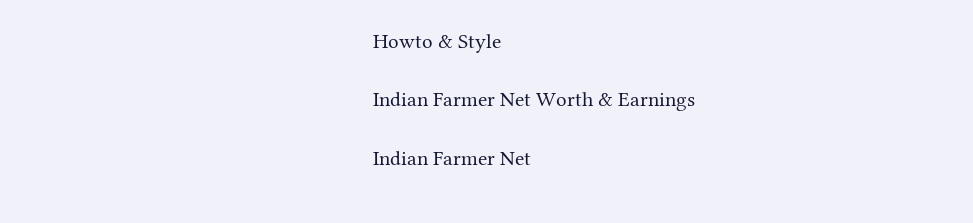Howto & Style

Indian Farmer Net Worth & Earnings

Indian Farmer Net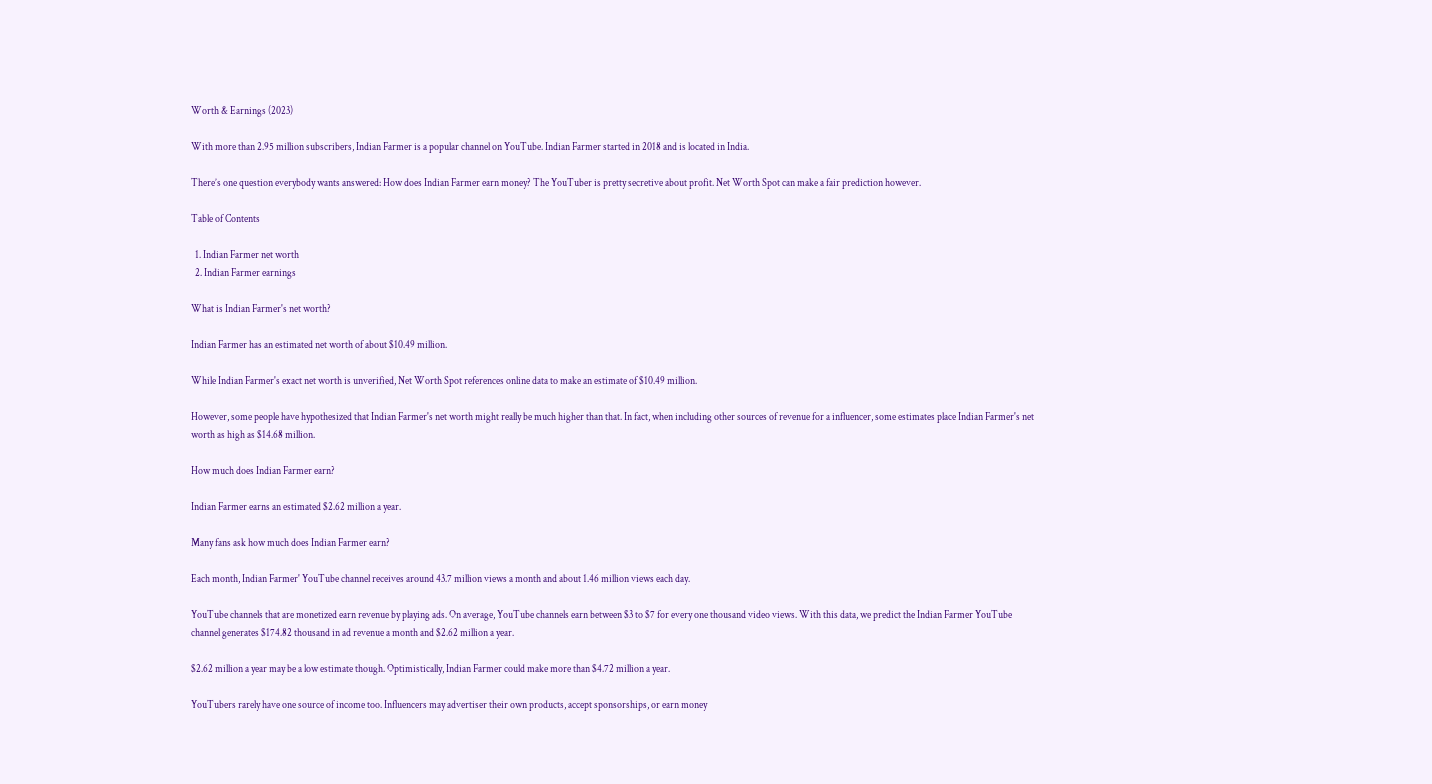Worth & Earnings (2023)

With more than 2.95 million subscribers, Indian Farmer is a popular channel on YouTube. Indian Farmer started in 2018 and is located in India.

There’s one question everybody wants answered: How does Indian Farmer earn money? The YouTuber is pretty secretive about profit. Net Worth Spot can make a fair prediction however.

Table of Contents

  1. Indian Farmer net worth
  2. Indian Farmer earnings

What is Indian Farmer's net worth?

Indian Farmer has an estimated net worth of about $10.49 million.

While Indian Farmer's exact net worth is unverified, Net Worth Spot references online data to make an estimate of $10.49 million.

However, some people have hypothesized that Indian Farmer's net worth might really be much higher than that. In fact, when including other sources of revenue for a influencer, some estimates place Indian Farmer's net worth as high as $14.68 million.

How much does Indian Farmer earn?

Indian Farmer earns an estimated $2.62 million a year.

Many fans ask how much does Indian Farmer earn?

Each month, Indian Farmer' YouTube channel receives around 43.7 million views a month and about 1.46 million views each day.

YouTube channels that are monetized earn revenue by playing ads. On average, YouTube channels earn between $3 to $7 for every one thousand video views. With this data, we predict the Indian Farmer YouTube channel generates $174.82 thousand in ad revenue a month and $2.62 million a year.

$2.62 million a year may be a low estimate though. Optimistically, Indian Farmer could make more than $4.72 million a year.

YouTubers rarely have one source of income too. Influencers may advertiser their own products, accept sponsorships, or earn money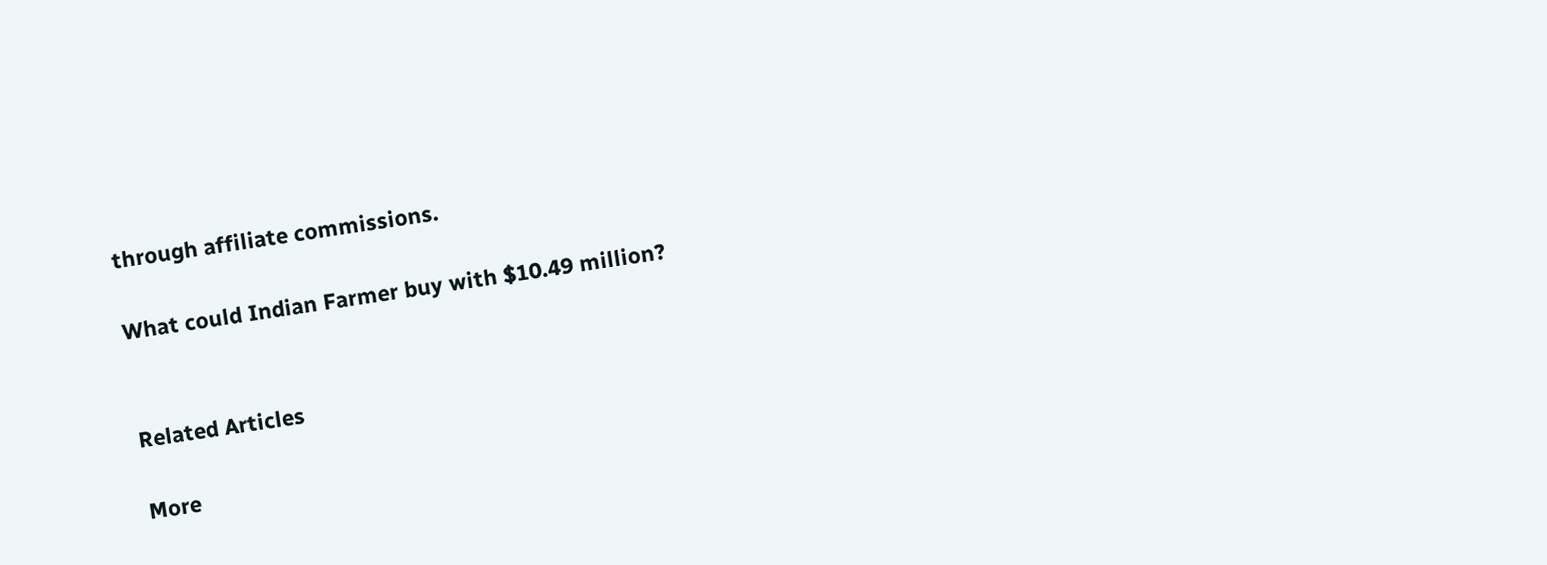through affiliate commissions.

What could Indian Farmer buy with $10.49 million?


Related Articles

More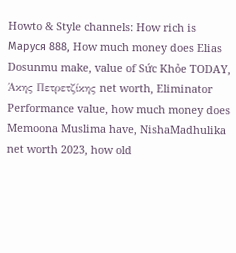Howto & Style channels: How rich is Маруся 888, How much money does Elias Dosunmu make, value of Sức Khỏe TODAY, Άκης Πετρετζίκης net worth, Eliminator Performance value, how much money does Memoona Muslima have, NishaMadhulika net worth 2023, how old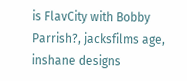is FlavCity with Bobby Parrish?, jacksfilms age, inshane designs